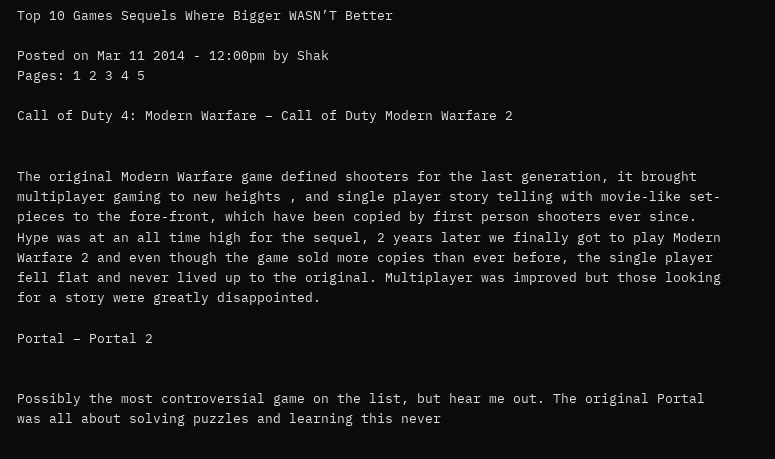Top 10 Games Sequels Where Bigger WASN’T Better

Posted on Mar 11 2014 - 12:00pm by Shak
Pages: 1 2 3 4 5

Call of Duty 4: Modern Warfare – Call of Duty Modern Warfare 2


The original Modern Warfare game defined shooters for the last generation, it brought multiplayer gaming to new heights , and single player story telling with movie-like set-pieces to the fore-front, which have been copied by first person shooters ever since. Hype was at an all time high for the sequel, 2 years later we finally got to play Modern Warfare 2 and even though the game sold more copies than ever before, the single player fell flat and never lived up to the original. Multiplayer was improved but those looking for a story were greatly disappointed.

Portal – Portal 2


Possibly the most controversial game on the list, but hear me out. The original Portal was all about solving puzzles and learning this never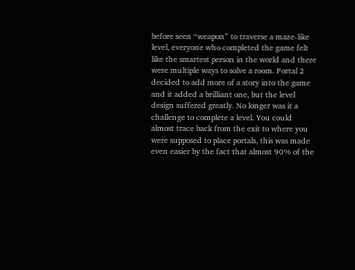before seen “weapon” to traverse a maze-like level, everyone who completed the game felt like the smartest person in the world and there were multiple ways to solve a room. Portal 2 decided to add more of a story into the game and it added a brilliant one, but the level design suffered greatly. No longer was it a challenge to complete a level. You could almost trace back from the exit to where you were supposed to place portals, this was made even easier by the fact that almost 90% of the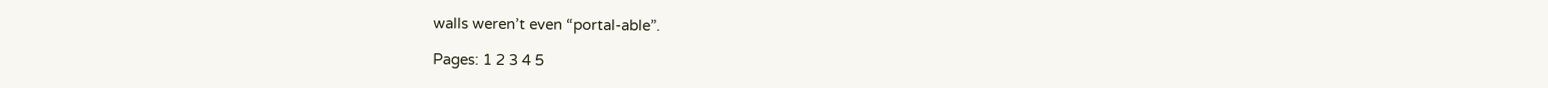walls weren’t even “portal-able”.

Pages: 1 2 3 4 5